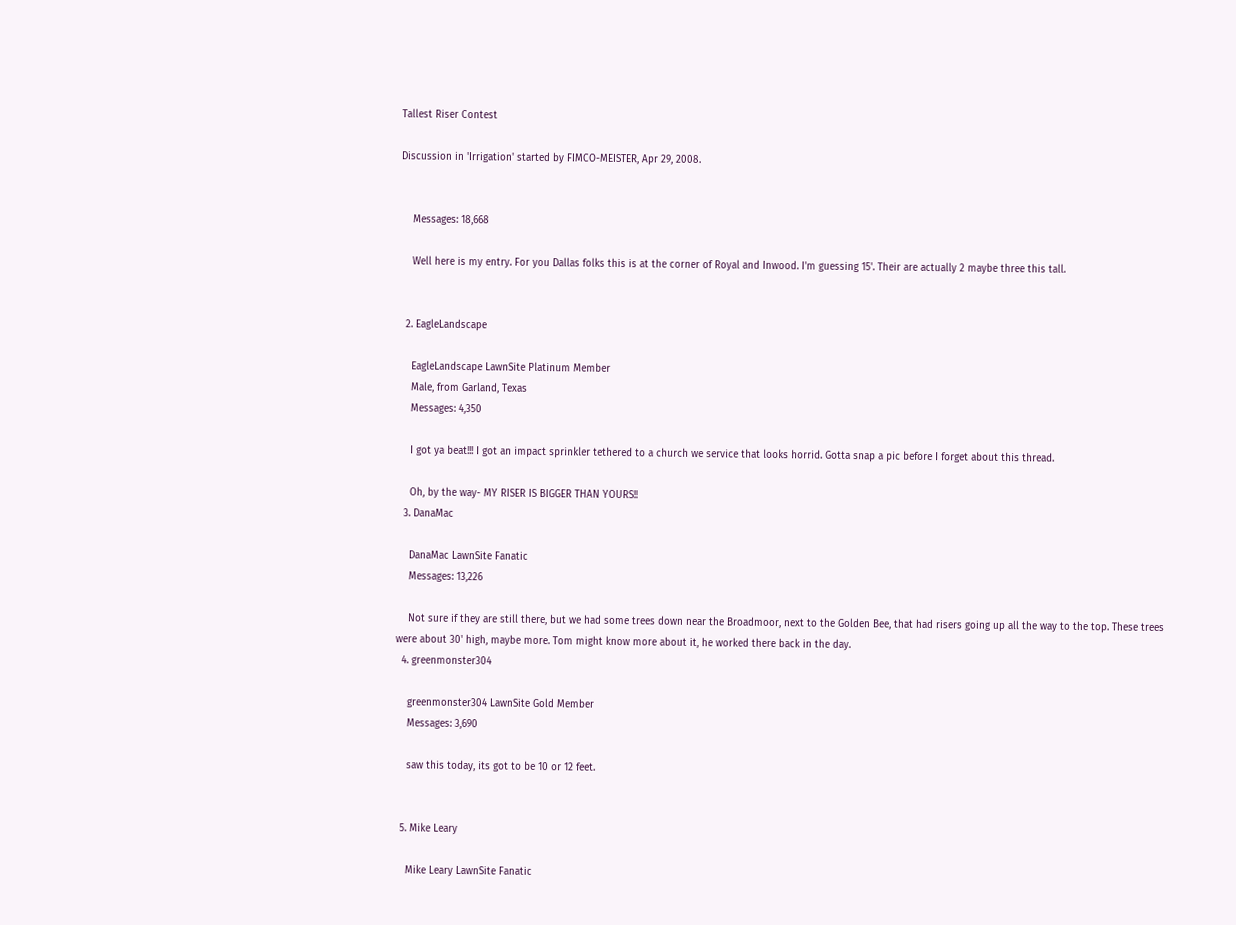Tallest Riser Contest

Discussion in 'Irrigation' started by FIMCO-MEISTER, Apr 29, 2008.


    Messages: 18,668

    Well here is my entry. For you Dallas folks this is at the corner of Royal and Inwood. I'm guessing 15'. Their are actually 2 maybe three this tall.


  2. EagleLandscape

    EagleLandscape LawnSite Platinum Member
    Male, from Garland, Texas
    Messages: 4,350

    I got ya beat!!! I got an impact sprinkler tethered to a church we service that looks horrid. Gotta snap a pic before I forget about this thread.

    Oh, by the way- MY RISER IS BIGGER THAN YOURS!!
  3. DanaMac

    DanaMac LawnSite Fanatic
    Messages: 13,226

    Not sure if they are still there, but we had some trees down near the Broadmoor, next to the Golden Bee, that had risers going up all the way to the top. These trees were about 30' high, maybe more. Tom might know more about it, he worked there back in the day.
  4. greenmonster304

    greenmonster304 LawnSite Gold Member
    Messages: 3,690

    saw this today, its got to be 10 or 12 feet.


  5. Mike Leary

    Mike Leary LawnSite Fanatic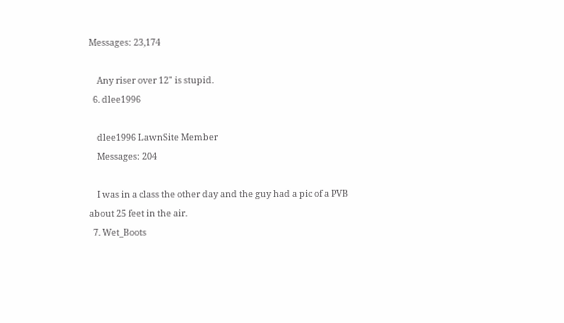Messages: 23,174

    Any riser over 12" is stupid.
  6. dlee1996

    dlee1996 LawnSite Member
    Messages: 204

    I was in a class the other day and the guy had a pic of a PVB about 25 feet in the air.
  7. Wet_Boots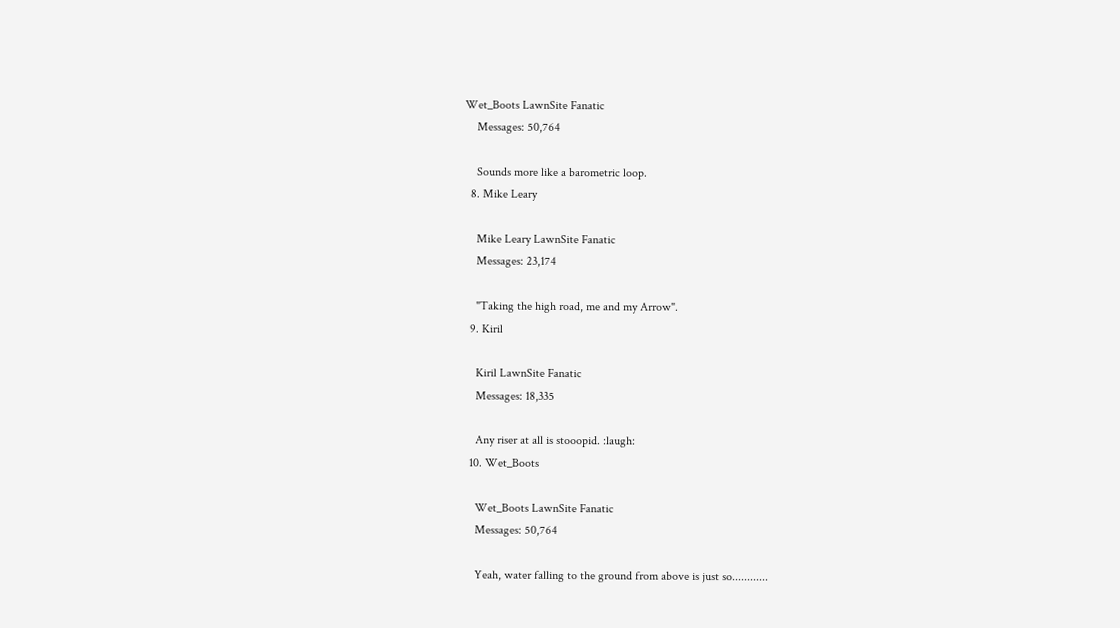Wet_Boots LawnSite Fanatic
    Messages: 50,764

    Sounds more like a barometric loop.
  8. Mike Leary

    Mike Leary LawnSite Fanatic
    Messages: 23,174

    "Taking the high road, me and my Arrow".
  9. Kiril

    Kiril LawnSite Fanatic
    Messages: 18,335

    Any riser at all is stooopid. :laugh:
  10. Wet_Boots

    Wet_Boots LawnSite Fanatic
    Messages: 50,764

    Yeah, water falling to the ground from above is just so............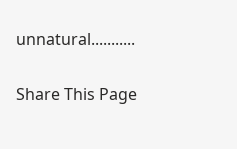unnatural...........

Share This Page